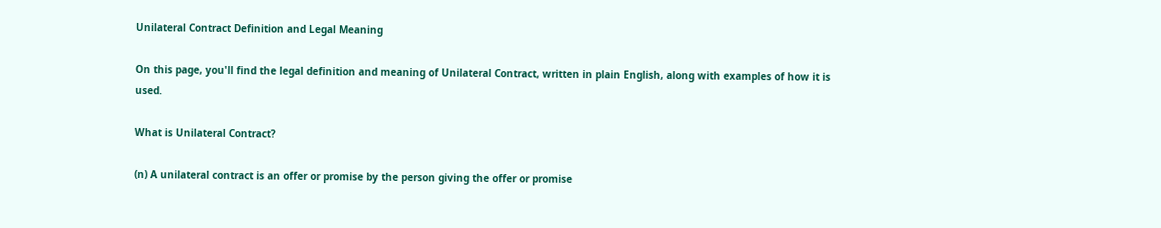Unilateral Contract Definition and Legal Meaning

On this page, you'll find the legal definition and meaning of Unilateral Contract, written in plain English, along with examples of how it is used.

What is Unilateral Contract?

(n) A unilateral contract is an offer or promise by the person giving the offer or promise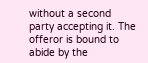without a second party accepting it. The offeror is bound to abide by the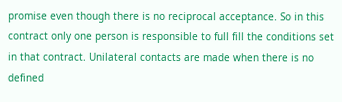promise even though there is no reciprocal acceptance. So in this contract only one person is responsible to full fill the conditions set in that contract. Unilateral contacts are made when there is no defined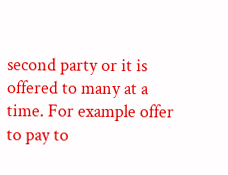second party or it is offered to many at a time. For example offer to pay to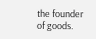the founder of goods.